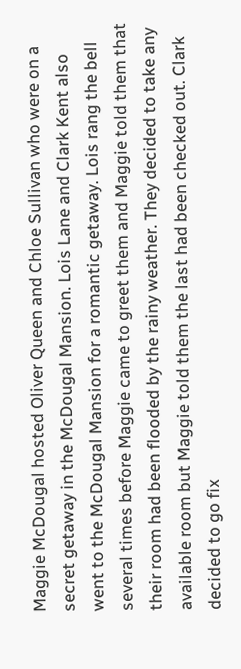Maggie McDougal hosted Oliver Queen and Chloe Sullivan who were on a secret getaway in the McDougal Mansion. Lois Lane and Clark Kent also went to the McDougal Mansion for a romantic getaway. Lois rang the bell several times before Maggie came to greet them and Maggie told them that their room had been flooded by the rainy weather. They decided to take any available room but Maggie told them the last had been checked out. Clark decided to go fix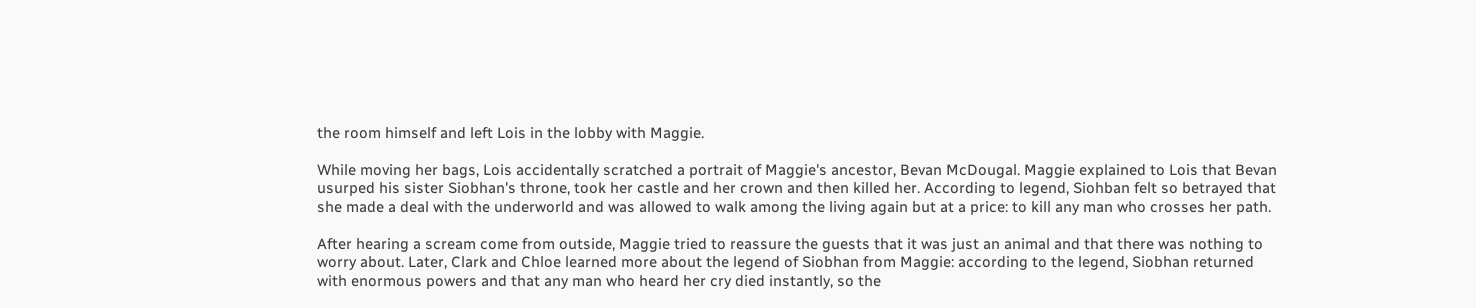the room himself and left Lois in the lobby with Maggie.

While moving her bags, Lois accidentally scratched a portrait of Maggie's ancestor, Bevan McDougal. Maggie explained to Lois that Bevan usurped his sister Siobhan's throne, took her castle and her crown and then killed her. According to legend, Siohban felt so betrayed that she made a deal with the underworld and was allowed to walk among the living again but at a price: to kill any man who crosses her path.

After hearing a scream come from outside, Maggie tried to reassure the guests that it was just an animal and that there was nothing to worry about. Later, Clark and Chloe learned more about the legend of Siobhan from Maggie: according to the legend, Siobhan returned with enormous powers and that any man who heard her cry died instantly, so the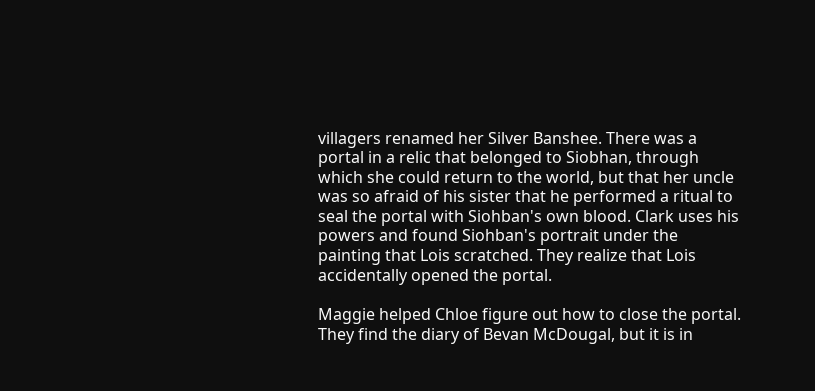villagers renamed her Silver Banshee. There was a portal in a relic that belonged to Siobhan, through which she could return to the world, but that her uncle was so afraid of his sister that he performed a ritual to seal the portal with Siohban's own blood. Clark uses his powers and found Siohban's portrait under the painting that Lois scratched. They realize that Lois accidentally opened the portal.

Maggie helped Chloe figure out how to close the portal. They find the diary of Bevan McDougal, but it is in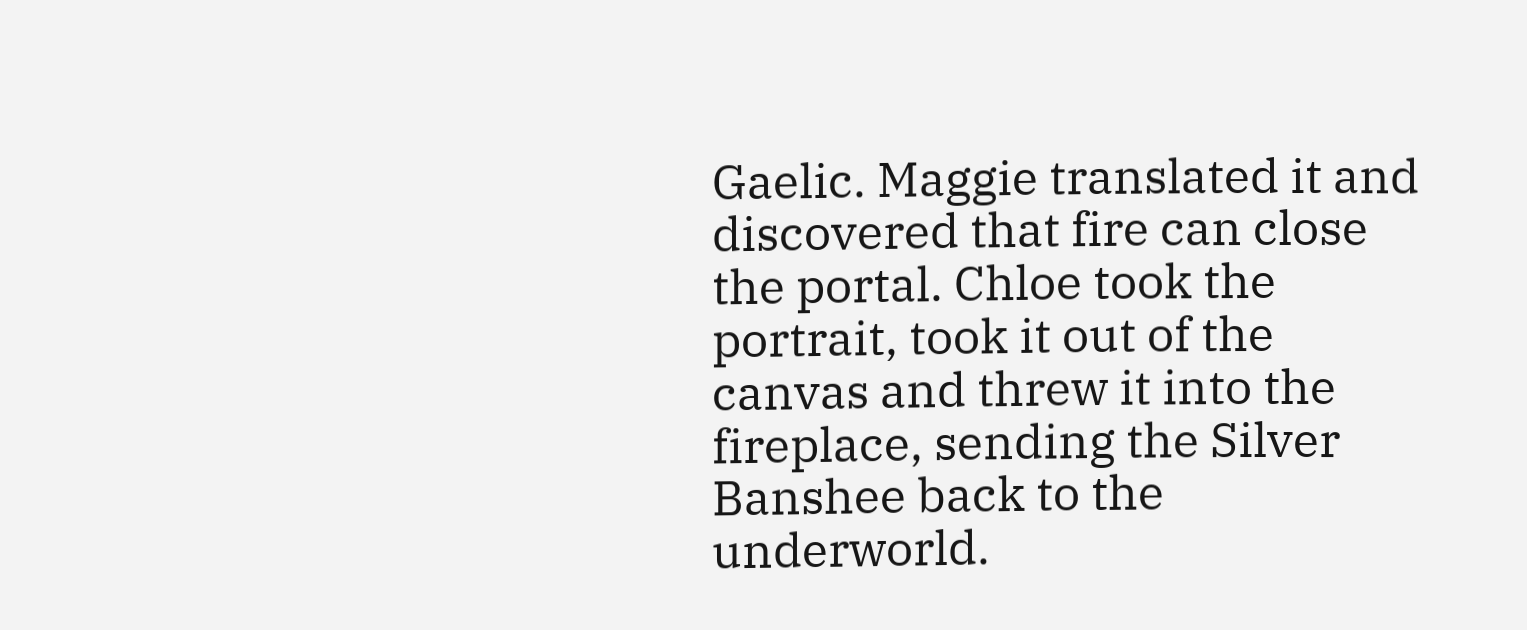Gaelic. Maggie translated it and discovered that fire can close the portal. Chloe took the portrait, took it out of the canvas and threw it into the fireplace, sending the Silver Banshee back to the underworld.